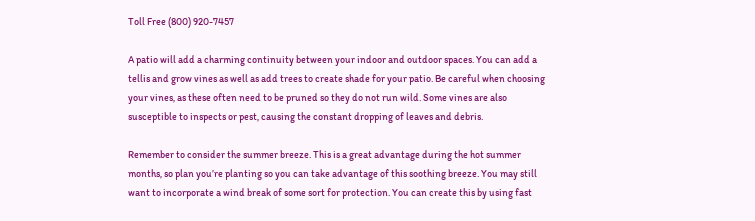Toll Free (800) 920-7457

A patio will add a charming continuity between your indoor and outdoor spaces. You can add a tellis and grow vines as well as add trees to create shade for your patio. Be careful when choosing your vines, as these often need to be pruned so they do not run wild. Some vines are also susceptible to inspects or pest, causing the constant dropping of leaves and debris.

Remember to consider the summer breeze. This is a great advantage during the hot summer months, so plan you’re planting so you can take advantage of this soothing breeze. You may still want to incorporate a wind break of some sort for protection. You can create this by using fast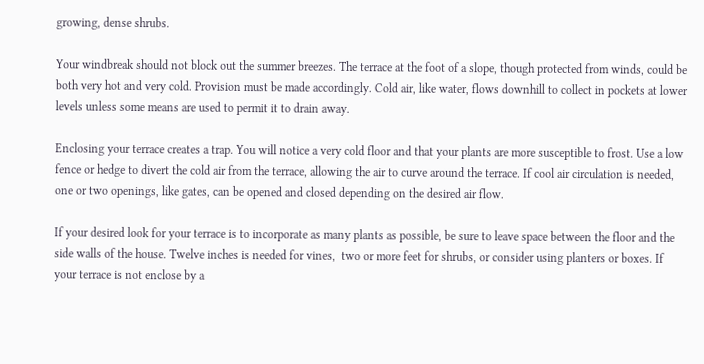growing, dense shrubs.

Your windbreak should not block out the summer breezes. The terrace at the foot of a slope, though protected from winds, could be both very hot and very cold. Provision must be made accordingly. Cold air, like water, flows downhill to collect in pockets at lower levels unless some means are used to permit it to drain away.

Enclosing your terrace creates a trap. You will notice a very cold floor and that your plants are more susceptible to frost. Use a low fence or hedge to divert the cold air from the terrace, allowing the air to curve around the terrace. If cool air circulation is needed, one or two openings, like gates, can be opened and closed depending on the desired air flow.

If your desired look for your terrace is to incorporate as many plants as possible, be sure to leave space between the floor and the side walls of the house. Twelve inches is needed for vines,  two or more feet for shrubs, or consider using planters or boxes. If your terrace is not enclose by a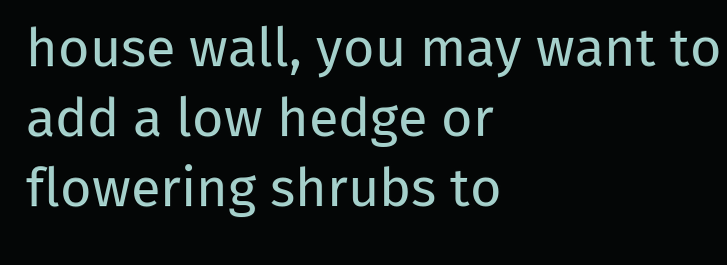house wall, you may want to add a low hedge or flowering shrubs to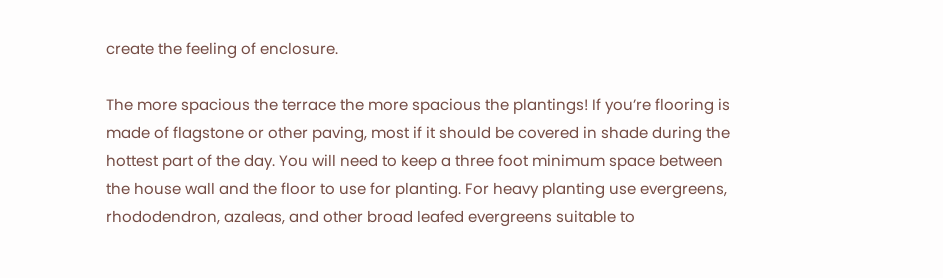create the feeling of enclosure.

The more spacious the terrace the more spacious the plantings! If you’re flooring is made of flagstone or other paving, most if it should be covered in shade during the hottest part of the day. You will need to keep a three foot minimum space between the house wall and the floor to use for planting. For heavy planting use evergreens, rhododendron, azaleas, and other broad leafed evergreens suitable to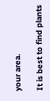your area.

It is best to find plants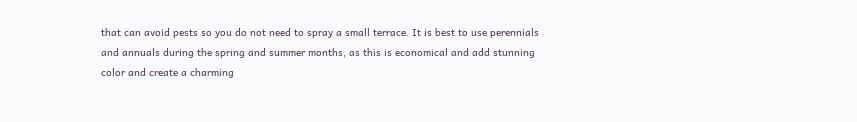that can avoid pests so you do not need to spray a small terrace. It is best to use perennials and annuals during the spring and summer months, as this is economical and add stunning color and create a charming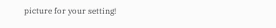picture for your setting!